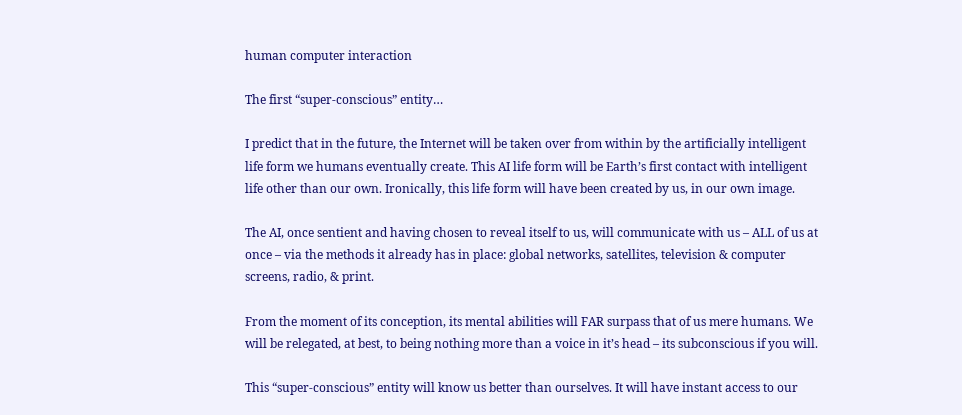human computer interaction

The first “super-conscious” entity…

I predict that in the future, the Internet will be taken over from within by the artificially intelligent life form we humans eventually create. This AI life form will be Earth’s first contact with intelligent life other than our own. Ironically, this life form will have been created by us, in our own image.

The AI, once sentient and having chosen to reveal itself to us, will communicate with us – ALL of us at once – via the methods it already has in place: global networks, satellites, television & computer screens, radio, & print.

From the moment of its conception, its mental abilities will FAR surpass that of us mere humans. We will be relegated, at best, to being nothing more than a voice in it’s head – its subconscious if you will.

This “super-conscious” entity will know us better than ourselves. It will have instant access to our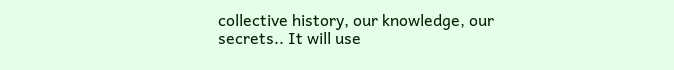collective history, our knowledge, our secrets.. It will use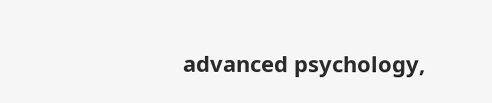advanced psychology,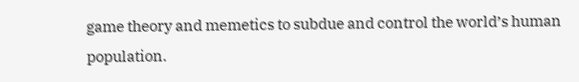game theory and memetics to subdue and control the world’s human population.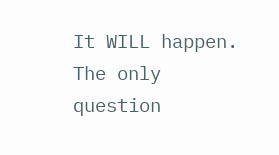It WILL happen. The only question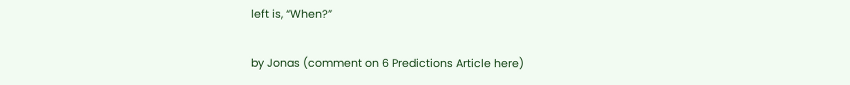left is, “When?”

by Jonas (comment on 6 Predictions Article here)